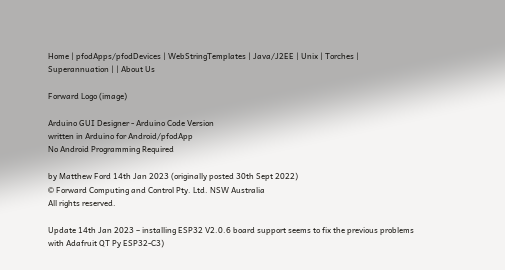Home | pfodApps/pfodDevices | WebStringTemplates | Java/J2EE | Unix | Torches | Superannuation | | About Us

Forward Logo (image)

Arduino GUI Designer - Arduino Code Version
written in Arduino for Android/pfodApp
No Android Programming Required

by Matthew Ford 14th Jan 2023 (originally posted 30th Sept 2022)
© Forward Computing and Control Pty. Ltd. NSW Australia
All rights reserved.

Update 14th Jan 2023 – installing ESP32 V2.0.6 board support seems to fix the previous problems with Adafruit QT Py ESP32-C3)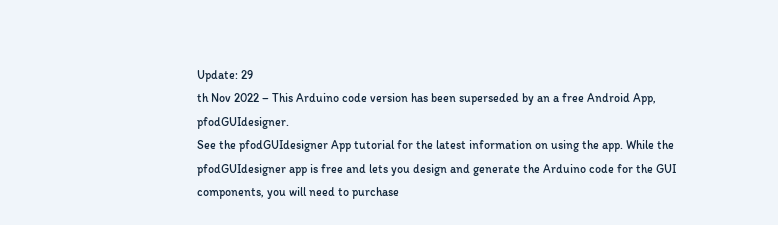Update: 29
th Nov 2022 – This Arduino code version has been superseded by an a free Android App, pfodGUIdesigner.
See the pfodGUIdesigner App tutorial for the latest information on using the app. While the pfodGUIdesigner app is free and lets you design and generate the Arduino code for the GUI components, you will need to purchase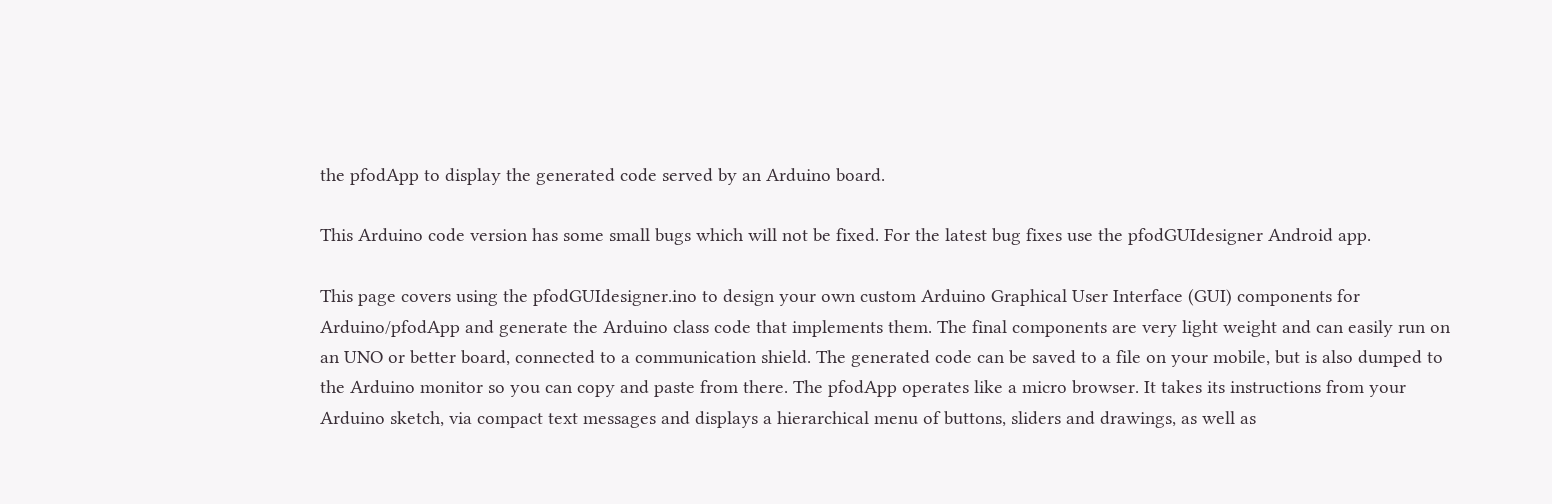the pfodApp to display the generated code served by an Arduino board.

This Arduino code version has some small bugs which will not be fixed. For the latest bug fixes use the pfodGUIdesigner Android app.

This page covers using the pfodGUIdesigner.ino to design your own custom Arduino Graphical User Interface (GUI) components for Arduino/pfodApp and generate the Arduino class code that implements them. The final components are very light weight and can easily run on an UNO or better board, connected to a communication shield. The generated code can be saved to a file on your mobile, but is also dumped to the Arduino monitor so you can copy and paste from there. The pfodApp operates like a micro browser. It takes its instructions from your Arduino sketch, via compact text messages and displays a hierarchical menu of buttons, sliders and drawings, as well as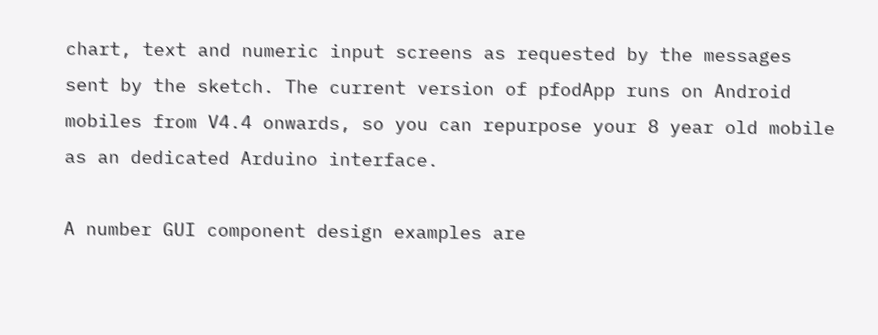chart, text and numeric input screens as requested by the messages sent by the sketch. The current version of pfodApp runs on Android mobiles from V4.4 onwards, so you can repurpose your 8 year old mobile as an dedicated Arduino interface.

A number GUI component design examples are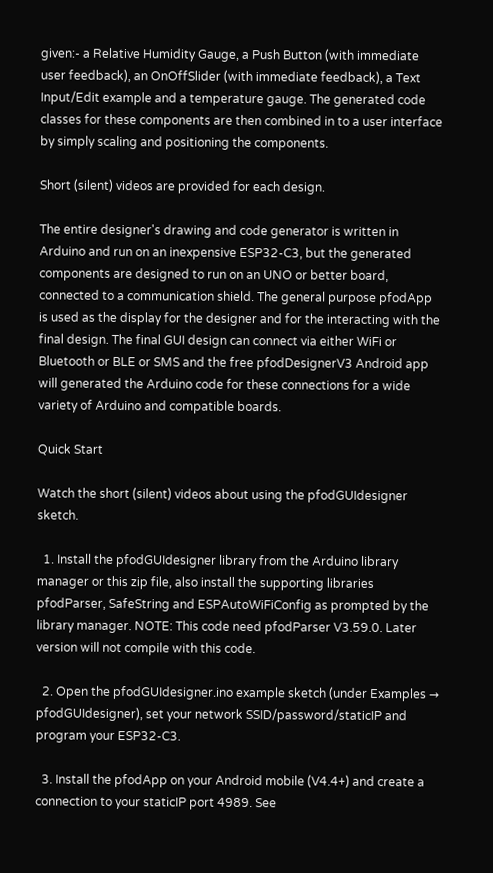given:- a Relative Humidity Gauge, a Push Button (with immediate user feedback), an OnOffSlider (with immediate feedback), a Text Input/Edit example and a temperature gauge. The generated code classes for these components are then combined in to a user interface by simply scaling and positioning the components.

Short (silent) videos are provided for each design.

The entire designer's drawing and code generator is written in Arduino and run on an inexpensive ESP32-C3, but the generated components are designed to run on an UNO or better board, connected to a communication shield. The general purpose pfodApp is used as the display for the designer and for the interacting with the final design. The final GUI design can connect via either WiFi or Bluetooth or BLE or SMS and the free pfodDesignerV3 Android app will generated the Arduino code for these connections for a wide variety of Arduino and compatible boards.

Quick Start

Watch the short (silent) videos about using the pfodGUIdesigner sketch.

  1. Install the pfodGUIdesigner library from the Arduino library manager or this zip file, also install the supporting libraries pfodParser, SafeString and ESPAutoWiFiConfig as prompted by the library manager. NOTE: This code need pfodParser V3.59.0. Later version will not compile with this code.

  2. Open the pfodGUIdesigner.ino example sketch (under Examples → pfodGUIdesigner), set your network SSID/password/staticIP and program your ESP32-C3.

  3. Install the pfodApp on your Android mobile (V4.4+) and create a connection to your staticIP port 4989. See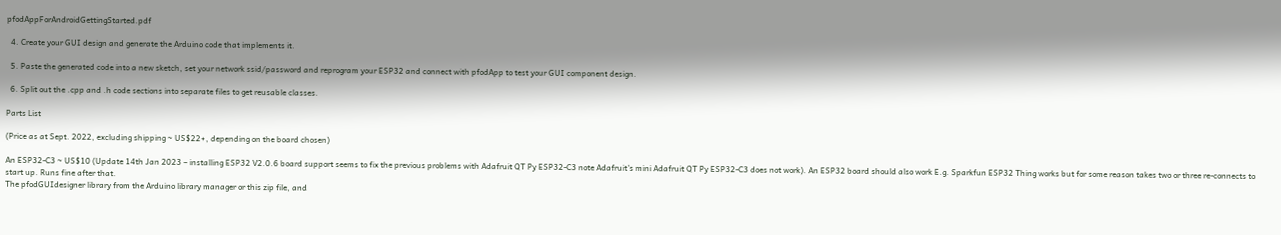pfodAppForAndroidGettingStarted.pdf

  4. Create your GUI design and generate the Arduino code that implements it.

  5. Paste the generated code into a new sketch, set your network ssid/password and reprogram your ESP32 and connect with pfodApp to test your GUI component design.

  6. Split out the .cpp and .h code sections into separate files to get reusable classes.

Parts List

(Price as at Sept. 2022, excluding shipping ~ US$22+, depending on the board chosen)

An ESP32-C3 ~ US$10 (Update 14th Jan 2023 – installing ESP32 V2.0.6 board support seems to fix the previous problems with Adafruit QT Py ESP32-C3 note Adafruit's mini Adafruit QT Py ESP32-C3 does not work). An ESP32 board should also work E.g. Sparkfun ESP32 Thing works but for some reason takes two or three re-connects to start up. Runs fine after that.
The pfodGUIdesigner library from the Arduino library manager or this zip file, and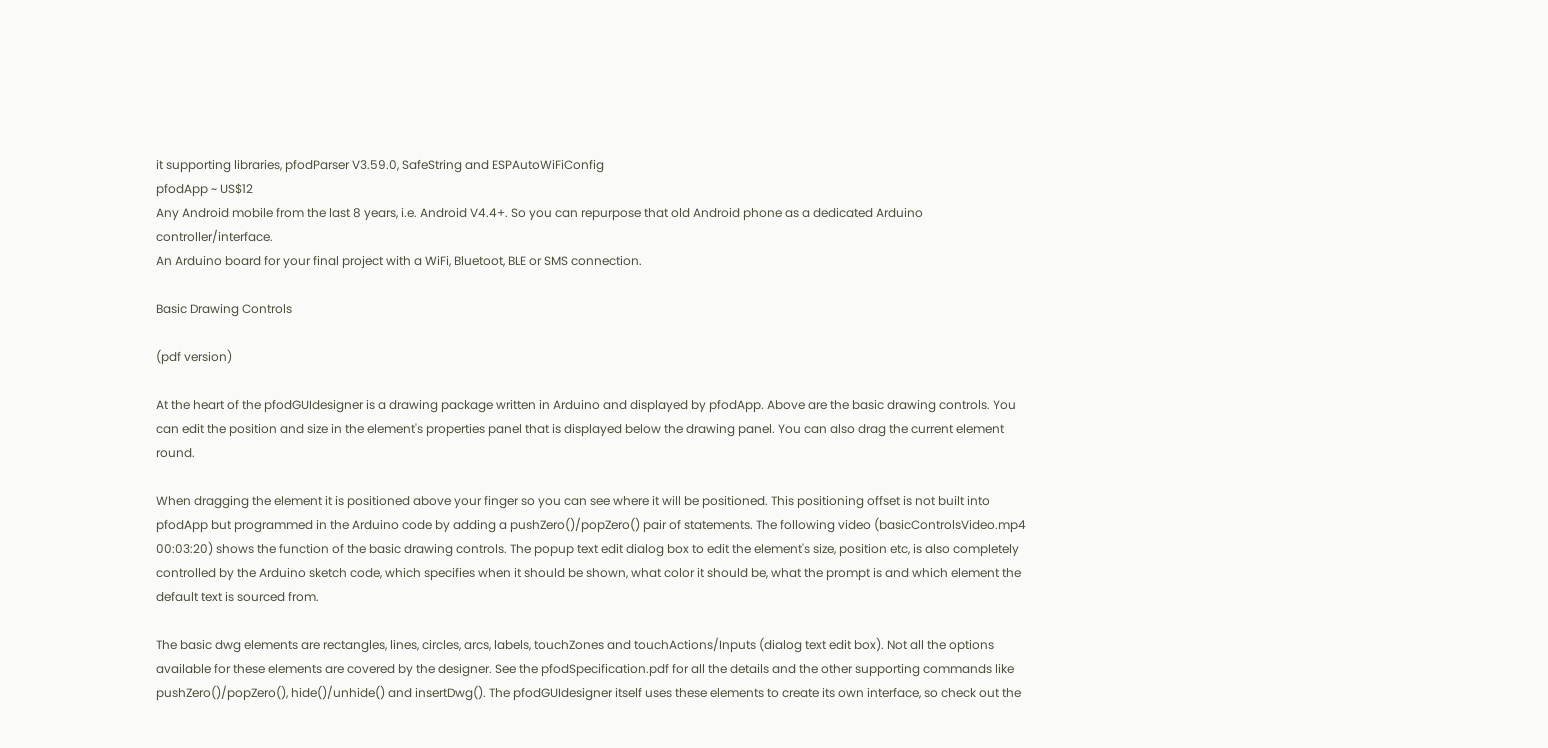it supporting libraries, pfodParser V3.59.0, SafeString and ESPAutoWiFiConfig
pfodApp ~ US$12
Any Android mobile from the last 8 years, i.e. Android V4.4+. So you can repurpose that old Android phone as a dedicated Arduino controller/interface.
An Arduino board for your final project with a WiFi, Bluetoot, BLE or SMS connection.

Basic Drawing Controls

(pdf version)

At the heart of the pfodGUIdesigner is a drawing package written in Arduino and displayed by pfodApp. Above are the basic drawing controls. You can edit the position and size in the element's properties panel that is displayed below the drawing panel. You can also drag the current element round.

When dragging the element it is positioned above your finger so you can see where it will be positioned. This positioning offset is not built into pfodApp but programmed in the Arduino code by adding a pushZero()/popZero() pair of statements. The following video (basicControlsVideo.mp4 00:03:20) shows the function of the basic drawing controls. The popup text edit dialog box to edit the element's size, position etc, is also completely controlled by the Arduino sketch code, which specifies when it should be shown, what color it should be, what the prompt is and which element the default text is sourced from.

The basic dwg elements are rectangles, lines, circles, arcs, labels, touchZones and touchActions/Inputs (dialog text edit box). Not all the options available for these elements are covered by the designer. See the pfodSpecification.pdf for all the details and the other supporting commands like pushZero()/popZero(), hide()/unhide() and insertDwg(). The pfodGUIdesigner itself uses these elements to create its own interface, so check out the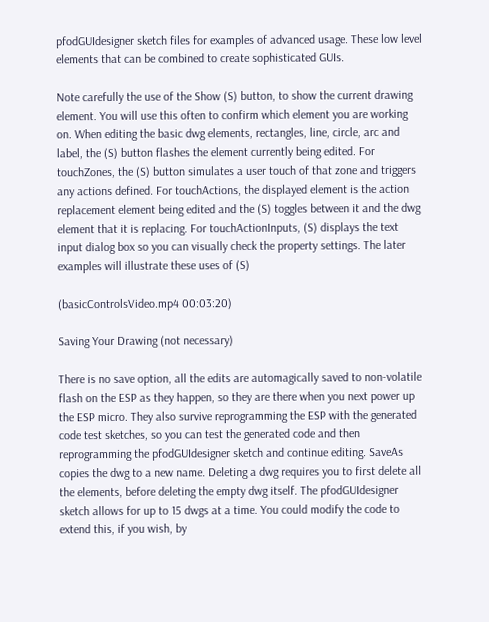pfodGUIdesigner sketch files for examples of advanced usage. These low level elements that can be combined to create sophisticated GUIs.

Note carefully the use of the Show (S) button, to show the current drawing element. You will use this often to confirm which element you are working on. When editing the basic dwg elements, rectangles, line, circle, arc and label, the (S) button flashes the element currently being edited. For touchZones, the (S) button simulates a user touch of that zone and triggers any actions defined. For touchActions, the displayed element is the action replacement element being edited and the (S) toggles between it and the dwg element that it is replacing. For touchActionInputs, (S) displays the text input dialog box so you can visually check the property settings. The later examples will illustrate these uses of (S)

(basicControlsVideo.mp4 00:03:20)

Saving Your Drawing (not necessary)

There is no save option, all the edits are automagically saved to non-volatile flash on the ESP as they happen, so they are there when you next power up the ESP micro. They also survive reprogramming the ESP with the generated code test sketches, so you can test the generated code and then reprogramming the pfodGUIdesigner sketch and continue editing. SaveAs copies the dwg to a new name. Deleting a dwg requires you to first delete all the elements, before deleting the empty dwg itself. The pfodGUIdesigner sketch allows for up to 15 dwgs at a time. You could modify the code to extend this, if you wish, by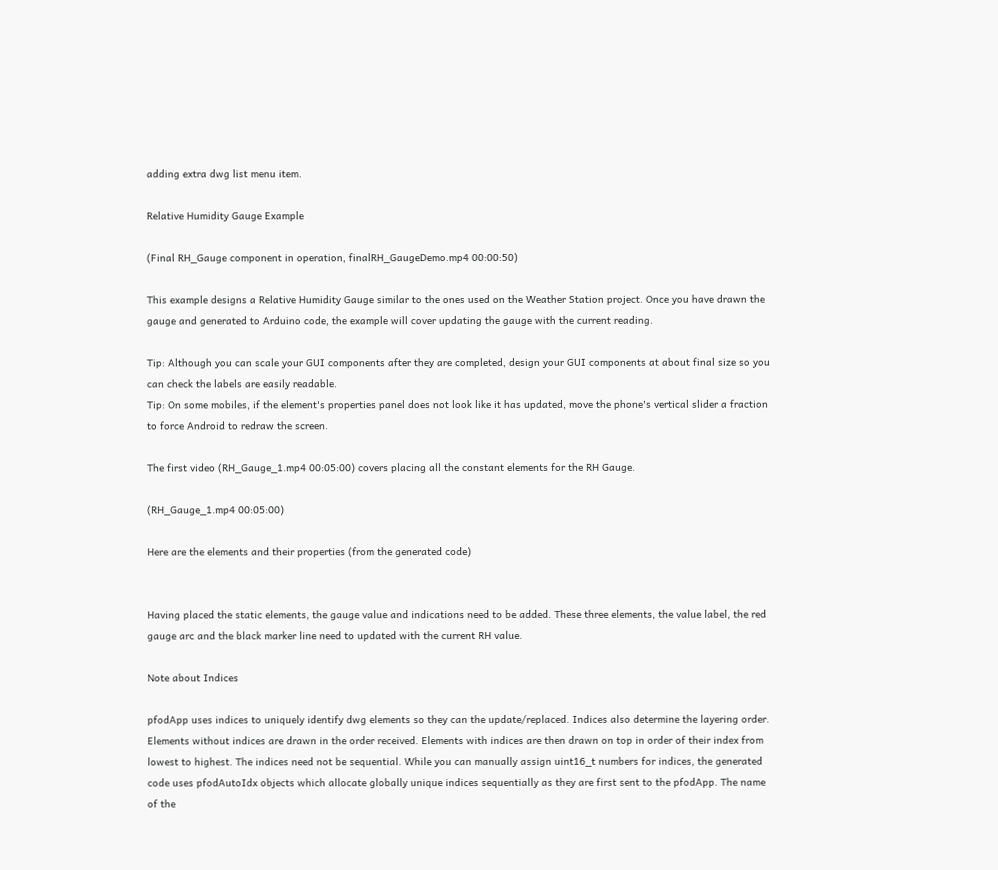adding extra dwg list menu item.

Relative Humidity Gauge Example

(Final RH_Gauge component in operation, finalRH_GaugeDemo.mp4 00:00:50)

This example designs a Relative Humidity Gauge similar to the ones used on the Weather Station project. Once you have drawn the gauge and generated to Arduino code, the example will cover updating the gauge with the current reading.

Tip: Although you can scale your GUI components after they are completed, design your GUI components at about final size so you can check the labels are easily readable.
Tip: On some mobiles, if the element's properties panel does not look like it has updated, move the phone's vertical slider a fraction to force Android to redraw the screen.

The first video (RH_Gauge_1.mp4 00:05:00) covers placing all the constant elements for the RH Gauge.

(RH_Gauge_1.mp4 00:05:00)

Here are the elements and their properties (from the generated code)


Having placed the static elements, the gauge value and indications need to be added. These three elements, the value label, the red gauge arc and the black marker line need to updated with the current RH value.

Note about Indices

pfodApp uses indices to uniquely identify dwg elements so they can the update/replaced. Indices also determine the layering order. Elements without indices are drawn in the order received. Elements with indices are then drawn on top in order of their index from lowest to highest. The indices need not be sequential. While you can manually assign uint16_t numbers for indices, the generated code uses pfodAutoIdx objects which allocate globally unique indices sequentially as they are first sent to the pfodApp. The name of the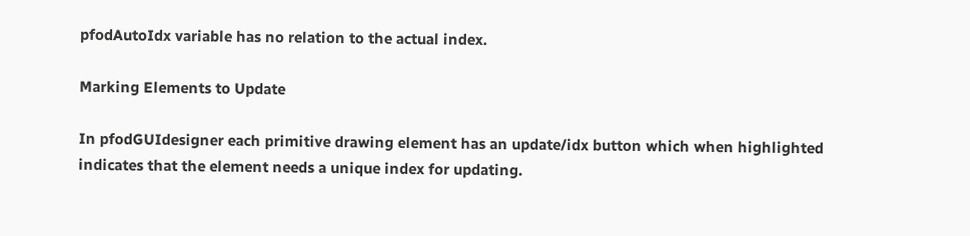pfodAutoIdx variable has no relation to the actual index.

Marking Elements to Update

In pfodGUIdesigner each primitive drawing element has an update/idx button which when highlighted indicates that the element needs a unique index for updating.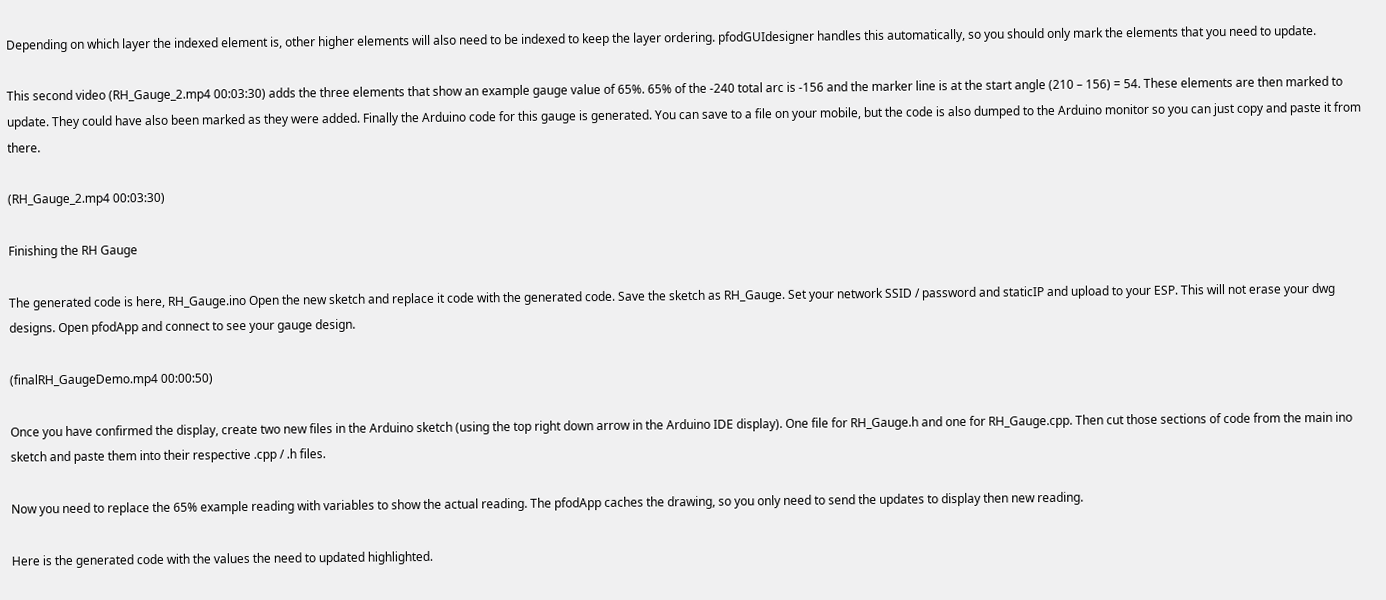Depending on which layer the indexed element is, other higher elements will also need to be indexed to keep the layer ordering. pfodGUIdesigner handles this automatically, so you should only mark the elements that you need to update.

This second video (RH_Gauge_2.mp4 00:03:30) adds the three elements that show an example gauge value of 65%. 65% of the -240 total arc is -156 and the marker line is at the start angle (210 – 156) = 54. These elements are then marked to update. They could have also been marked as they were added. Finally the Arduino code for this gauge is generated. You can save to a file on your mobile, but the code is also dumped to the Arduino monitor so you can just copy and paste it from there.

(RH_Gauge_2.mp4 00:03:30)

Finishing the RH Gauge

The generated code is here, RH_Gauge.ino Open the new sketch and replace it code with the generated code. Save the sketch as RH_Gauge. Set your network SSID / password and staticIP and upload to your ESP. This will not erase your dwg designs. Open pfodApp and connect to see your gauge design.

(finalRH_GaugeDemo.mp4 00:00:50)

Once you have confirmed the display, create two new files in the Arduino sketch (using the top right down arrow in the Arduino IDE display). One file for RH_Gauge.h and one for RH_Gauge.cpp. Then cut those sections of code from the main ino sketch and paste them into their respective .cpp / .h files.

Now you need to replace the 65% example reading with variables to show the actual reading. The pfodApp caches the drawing, so you only need to send the updates to display then new reading.

Here is the generated code with the values the need to updated highlighted.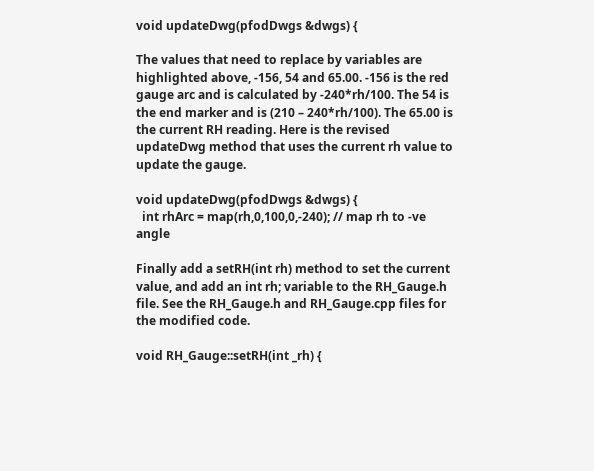void updateDwg(pfodDwgs &dwgs) {

The values that need to replace by variables are highlighted above, -156, 54 and 65.00. -156 is the red gauge arc and is calculated by -240*rh/100. The 54 is the end marker and is (210 – 240*rh/100). The 65.00 is the current RH reading. Here is the revised updateDwg method that uses the current rh value to update the gauge.

void updateDwg(pfodDwgs &dwgs) {
  int rhArc = map(rh,0,100,0,-240); // map rh to -ve angle

Finally add a setRH(int rh) method to set the current value, and add an int rh; variable to the RH_Gauge.h file. See the RH_Gauge.h and RH_Gauge.cpp files for the modified code.

void RH_Gauge::setRH(int _rh) {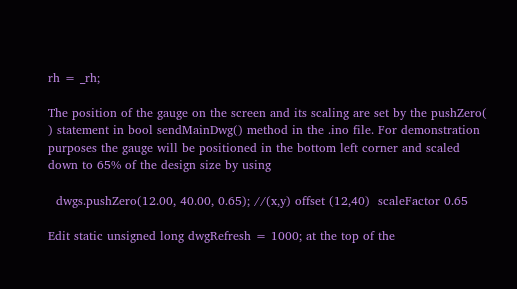rh = _rh;

The position of the gauge on the screen and its scaling are set by the pushZero( ) statement in bool sendMainDwg() method in the .ino file. For demonstration purposes the gauge will be positioned in the bottom left corner and scaled down to 65% of the design size by using

  dwgs.pushZero(12.00, 40.00, 0.65); //(x,y) offset (12,40)  scaleFactor 0.65

Edit static unsigned long dwgRefresh = 1000; at the top of the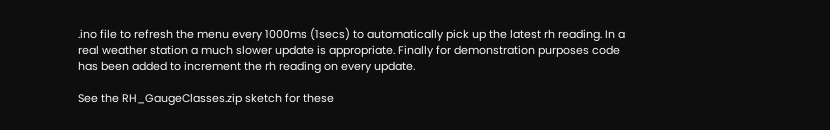.ino file to refresh the menu every 1000ms (1secs) to automatically pick up the latest rh reading. In a real weather station a much slower update is appropriate. Finally for demonstration purposes code has been added to increment the rh reading on every update.

See the RH_GaugeClasses.zip sketch for these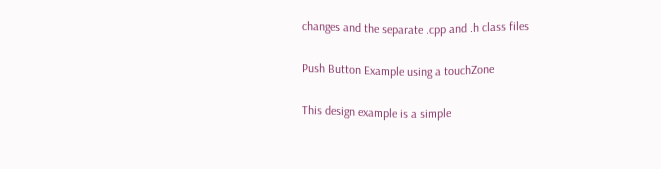changes and the separate .cpp and .h class files

Push Button Example using a touchZone

This design example is a simple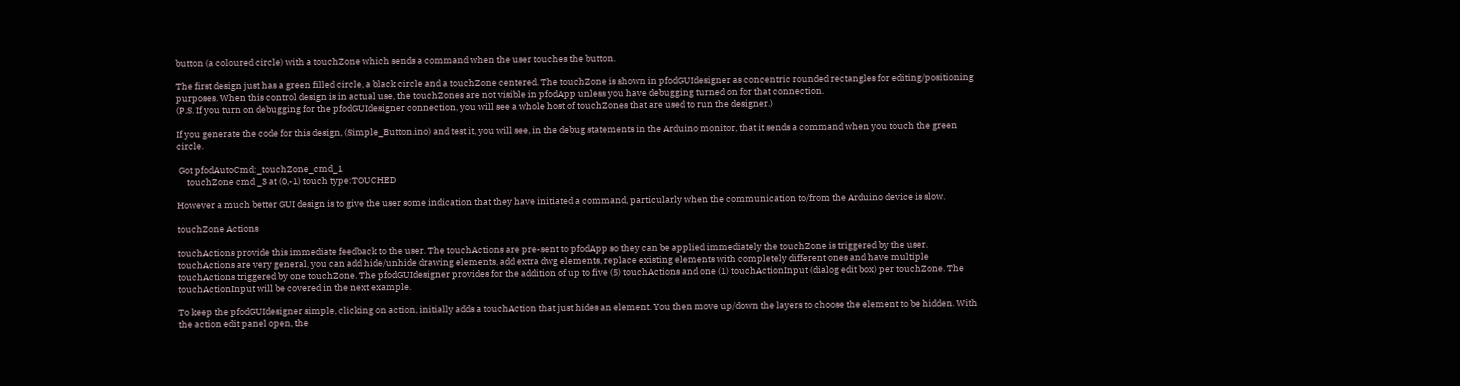button (a coloured circle) with a touchZone which sends a command when the user touches the button.

The first design just has a green filled circle, a black circle and a touchZone centered. The touchZone is shown in pfodGUIdesigner as concentric rounded rectangles for editing/positioning purposes. When this control design is in actual use, the touchZones are not visible in pfodApp unless you have debugging turned on for that connection.
(P.S. If you turn on debugging for the pfodGUIdesigner connection, you will see a whole host of touchZones that are used to run the designer.)

If you generate the code for this design, (Simple_Button.ino) and test it, you will see, in the debug statements in the Arduino monitor, that it sends a command when you touch the green circle.

 Got pfodAutoCmd:_touchZone_cmd_1
     touchZone cmd _3 at (0,-1) touch type:TOUCHED

However a much better GUI design is to give the user some indication that they have initiated a command, particularly when the communication to/from the Arduino device is slow.

touchZone Actions

touchActions provide this immediate feedback to the user. The touchActions are pre-sent to pfodApp so they can be applied immediately the touchZone is triggered by the user. touchActions are very general, you can add hide/unhide drawing elements, add extra dwg elements, replace existing elements with completely different ones and have multiple touchActions triggered by one touchZone. The pfodGUIdesigner provides for the addition of up to five (5) touchActions and one (1) touchActionInput (dialog edit box) per touchZone. The touchActionInput will be covered in the next example.

To keep the pfodGUIdesigner simple, clicking on action, initially adds a touchAction that just hides an element. You then move up/down the layers to choose the element to be hidden. With the action edit panel open, the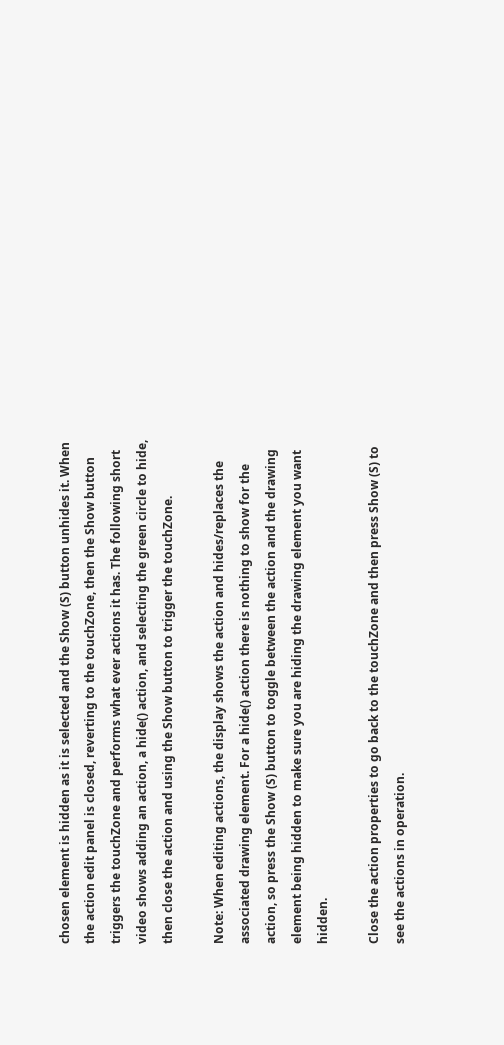chosen element is hidden as it is selected and the Show (S) button unhides it. When the action edit panel is closed, reverting to the touchZone, then the Show button triggers the touchZone and performs what ever actions it has. The following short video shows adding an action, a hide() action, and selecting the green circle to hide, then close the action and using the Show button to trigger the touchZone.

Note: When editing actions, the display shows the action and hides/replaces the associated drawing element. For a hide() action there is nothing to show for the action, so press the Show (S) button to toggle between the action and the drawing element being hidden to make sure you are hiding the drawing element you want hidden.

Close the action properties to go back to the touchZone and then press Show (S) to see the actions in operation.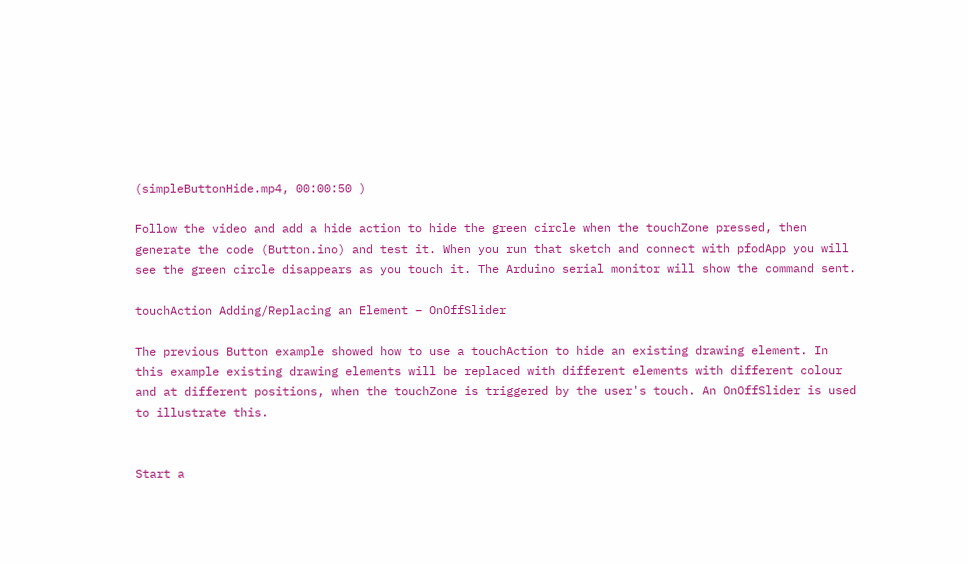(simpleButtonHide.mp4, 00:00:50 )

Follow the video and add a hide action to hide the green circle when the touchZone pressed, then generate the code (Button.ino) and test it. When you run that sketch and connect with pfodApp you will see the green circle disappears as you touch it. The Arduino serial monitor will show the command sent.

touchAction Adding/Replacing an Element – OnOffSlider

The previous Button example showed how to use a touchAction to hide an existing drawing element. In this example existing drawing elements will be replaced with different elements with different colour and at different positions, when the touchZone is triggered by the user's touch. An OnOffSlider is used to illustrate this.


Start a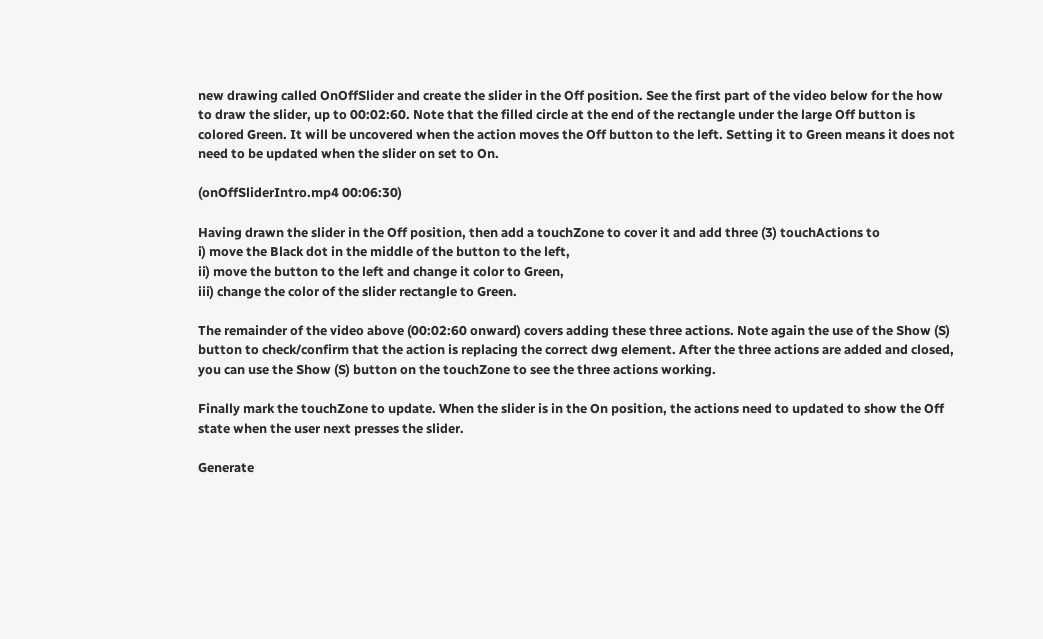new drawing called OnOffSlider and create the slider in the Off position. See the first part of the video below for the how to draw the slider, up to 00:02:60. Note that the filled circle at the end of the rectangle under the large Off button is colored Green. It will be uncovered when the action moves the Off button to the left. Setting it to Green means it does not need to be updated when the slider on set to On.

(onOffSliderIntro.mp4 00:06:30)

Having drawn the slider in the Off position, then add a touchZone to cover it and add three (3) touchActions to
i) move the Black dot in the middle of the button to the left,
ii) move the button to the left and change it color to Green,
iii) change the color of the slider rectangle to Green.

The remainder of the video above (00:02:60 onward) covers adding these three actions. Note again the use of the Show (S) button to check/confirm that the action is replacing the correct dwg element. After the three actions are added and closed, you can use the Show (S) button on the touchZone to see the three actions working.

Finally mark the touchZone to update. When the slider is in the On position, the actions need to updated to show the Off state when the user next presses the slider.

Generate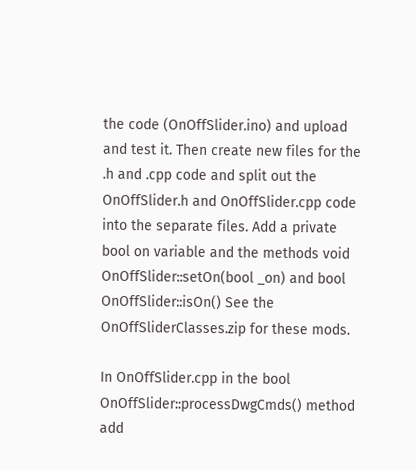the code (OnOffSlider.ino) and upload and test it. Then create new files for the .h and .cpp code and split out the OnOffSlider.h and OnOffSlider.cpp code into the separate files. Add a private bool on variable and the methods void OnOffSlider::setOn(bool _on) and bool OnOffSlider::isOn() See the OnOffSliderClasses.zip for these mods.

In OnOffSlider.cpp in the bool OnOffSlider::processDwgCmds() method add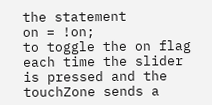the statement
on = !on;
to toggle the on flag each time the slider is pressed and the touchZone sends a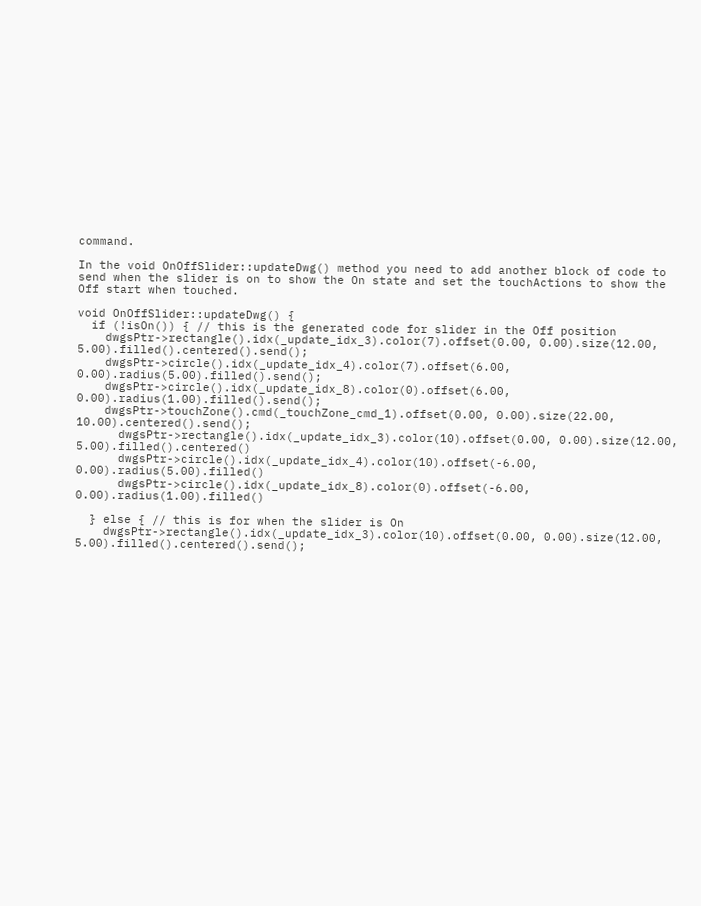command.

In the void OnOffSlider::updateDwg() method you need to add another block of code to send when the slider is on to show the On state and set the touchActions to show the Off start when touched.

void OnOffSlider::updateDwg() {
  if (!isOn()) { // this is the generated code for slider in the Off position
    dwgsPtr->rectangle().idx(_update_idx_3).color(7).offset(0.00, 0.00).size(12.00, 5.00).filled().centered().send();
    dwgsPtr->circle().idx(_update_idx_4).color(7).offset(6.00, 0.00).radius(5.00).filled().send();
    dwgsPtr->circle().idx(_update_idx_8).color(0).offset(6.00, 0.00).radius(1.00).filled().send();
    dwgsPtr->touchZone().cmd(_touchZone_cmd_1).offset(0.00, 0.00).size(22.00, 10.00).centered().send();
      dwgsPtr->rectangle().idx(_update_idx_3).color(10).offset(0.00, 0.00).size(12.00, 5.00).filled().centered()
      dwgsPtr->circle().idx(_update_idx_4).color(10).offset(-6.00, 0.00).radius(5.00).filled()
      dwgsPtr->circle().idx(_update_idx_8).color(0).offset(-6.00, 0.00).radius(1.00).filled()

  } else { // this is for when the slider is On
    dwgsPtr->rectangle().idx(_update_idx_3).color(10).offset(0.00, 0.00).size(12.00, 5.00).filled().centered().send();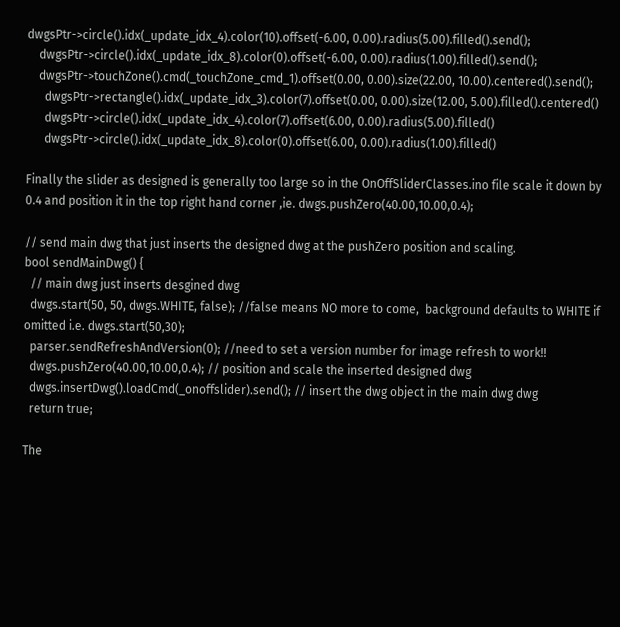dwgsPtr->circle().idx(_update_idx_4).color(10).offset(-6.00, 0.00).radius(5.00).filled().send();
    dwgsPtr->circle().idx(_update_idx_8).color(0).offset(-6.00, 0.00).radius(1.00).filled().send();
    dwgsPtr->touchZone().cmd(_touchZone_cmd_1).offset(0.00, 0.00).size(22.00, 10.00).centered().send();
      dwgsPtr->rectangle().idx(_update_idx_3).color(7).offset(0.00, 0.00).size(12.00, 5.00).filled().centered()
      dwgsPtr->circle().idx(_update_idx_4).color(7).offset(6.00, 0.00).radius(5.00).filled()
      dwgsPtr->circle().idx(_update_idx_8).color(0).offset(6.00, 0.00).radius(1.00).filled()

Finally the slider as designed is generally too large so in the OnOffSliderClasses.ino file scale it down by 0.4 and position it in the top right hand corner ,ie. dwgs.pushZero(40.00,10.00,0.4);

// send main dwg that just inserts the designed dwg at the pushZero position and scaling.
bool sendMainDwg() {
  // main dwg just inserts desgined dwg
  dwgs.start(50, 50, dwgs.WHITE, false); //false means NO more to come,  background defaults to WHITE if omitted i.e. dwgs.start(50,30);
  parser.sendRefreshAndVersion(0); //need to set a version number for image refresh to work!!
  dwgs.pushZero(40.00,10.00,0.4); // position and scale the inserted designed dwg
  dwgs.insertDwg().loadCmd(_onoffslider).send(); // insert the dwg object in the main dwg dwg
  return true;

The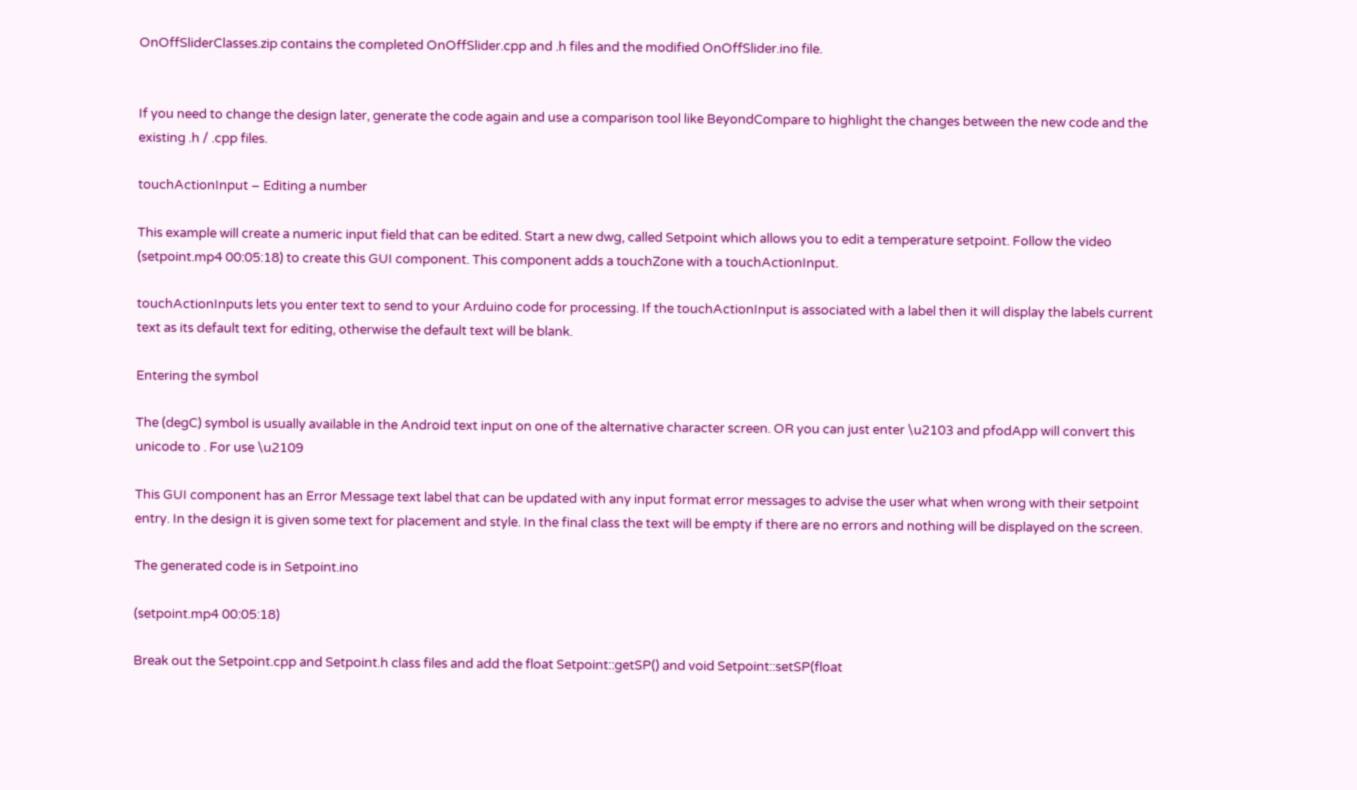OnOffSliderClasses.zip contains the completed OnOffSlider.cpp and .h files and the modified OnOffSlider.ino file.


If you need to change the design later, generate the code again and use a comparison tool like BeyondCompare to highlight the changes between the new code and the existing .h / .cpp files.

touchActionInput – Editing a number

This example will create a numeric input field that can be edited. Start a new dwg, called Setpoint which allows you to edit a temperature setpoint. Follow the video (setpoint.mp4 00:05:18) to create this GUI component. This component adds a touchZone with a touchActionInput.

touchActionInputs lets you enter text to send to your Arduino code for processing. If the touchActionInput is associated with a label then it will display the labels current text as its default text for editing, otherwise the default text will be blank.

Entering the symbol

The (degC) symbol is usually available in the Android text input on one of the alternative character screen. OR you can just enter \u2103 and pfodApp will convert this unicode to . For use \u2109

This GUI component has an Error Message text label that can be updated with any input format error messages to advise the user what when wrong with their setpoint entry. In the design it is given some text for placement and style. In the final class the text will be empty if there are no errors and nothing will be displayed on the screen.

The generated code is in Setpoint.ino

(setpoint.mp4 00:05:18)

Break out the Setpoint.cpp and Setpoint.h class files and add the float Setpoint::getSP() and void Setpoint::setSP(float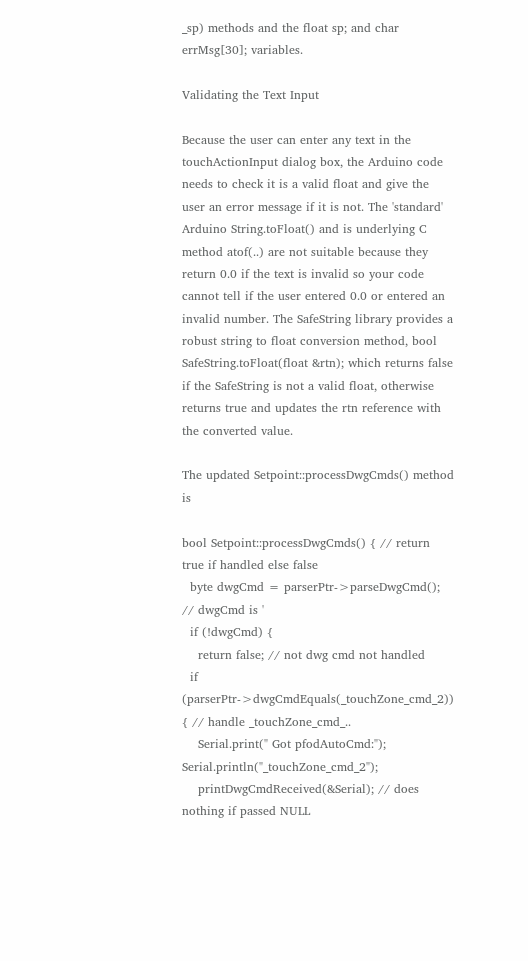_sp) methods and the float sp; and char errMsg[30]; variables.

Validating the Text Input

Because the user can enter any text in the touchActionInput dialog box, the Arduino code needs to check it is a valid float and give the user an error message if it is not. The 'standard' Arduino String.toFloat() and is underlying C method atof(..) are not suitable because they return 0.0 if the text is invalid so your code cannot tell if the user entered 0.0 or entered an invalid number. The SafeString library provides a robust string to float conversion method, bool SafeString.toFloat(float &rtn); which returns false if the SafeString is not a valid float, otherwise returns true and updates the rtn reference with the converted value.

The updated Setpoint::processDwgCmds() method is

bool Setpoint::processDwgCmds() { // return true if handled else false
  byte dwgCmd = parserPtr->parseDwgCmd(); // dwgCmd is '
  if (!dwgCmd) {
    return false; // not dwg cmd not handled
  if (parserPtr->dwgCmdEquals(_touchZone_cmd_2)) { // handle _touchZone_cmd_..
    Serial.print(" Got pfodAutoCmd:"); Serial.println("_touchZone_cmd_2");
    printDwgCmdReceived(&Serial); // does nothing if passed NULL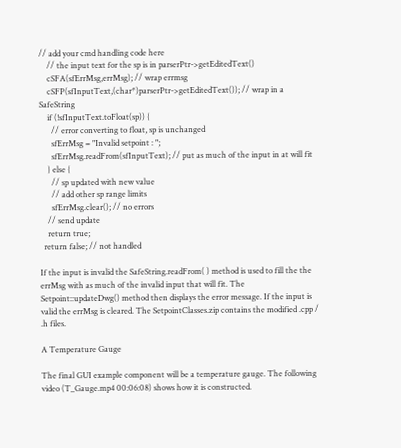// add your cmd handling code here
    // the input text for the sp is in parserPtr->getEditedText()
    cSFA(sfErrMsg,errMsg); // wrap errmsg
    cSFP(sfInputText,(char*)parserPtr->getEditedText()); // wrap in a SafeString
    if (!sfInputText.toFloat(sp)) {
      // error converting to float, sp is unchanged
      sfErrMsg = "Invalid setpoint : ";
      sfErrMsg.readFrom(sfInputText); // put as much of the input in at will fit
    } else {
      // sp updated with new value
      // add other sp range limits
      sfErrMsg.clear(); // no errors
    // send update
    return true;
  return false; // not handled

If the input is invalid the SafeString.readFrom( ) method is used to fill the the errMsg with as much of the invalid input that will fit. The Setpoint::updateDwg() method then displays the error message. If the input is valid the errMsg is cleared. The SetpointClasses.zip contains the modified .cpp / .h files.

A Temperature Gauge

The final GUI example component will be a temperature gauge. The following video (T_Gauge.mp4 00:06:08) shows how it is constructed.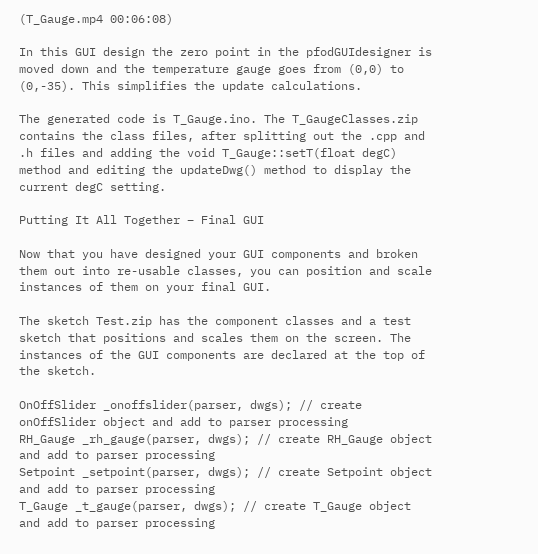(T_Gauge.mp4 00:06:08)

In this GUI design the zero point in the pfodGUIdesigner is moved down and the temperature gauge goes from (0,0) to (0,-35). This simplifies the update calculations.

The generated code is T_Gauge.ino. The T_GaugeClasses.zip contains the class files, after splitting out the .cpp and .h files and adding the void T_Gauge::setT(float degC) method and editing the updateDwg() method to display the current degC setting.

Putting It All Together – Final GUI

Now that you have designed your GUI components and broken them out into re-usable classes, you can position and scale instances of them on your final GUI.

The sketch Test.zip has the component classes and a test sketch that positions and scales them on the screen. The instances of the GUI components are declared at the top of the sketch.

OnOffSlider _onoffslider(parser, dwgs); // create onOffSlider object and add to parser processing
RH_Gauge _rh_gauge(parser, dwgs); // create RH_Gauge object and add to parser processing
Setpoint _setpoint(parser, dwgs); // create Setpoint object and add to parser processing
T_Gauge _t_gauge(parser, dwgs); // create T_Gauge object and add to parser processing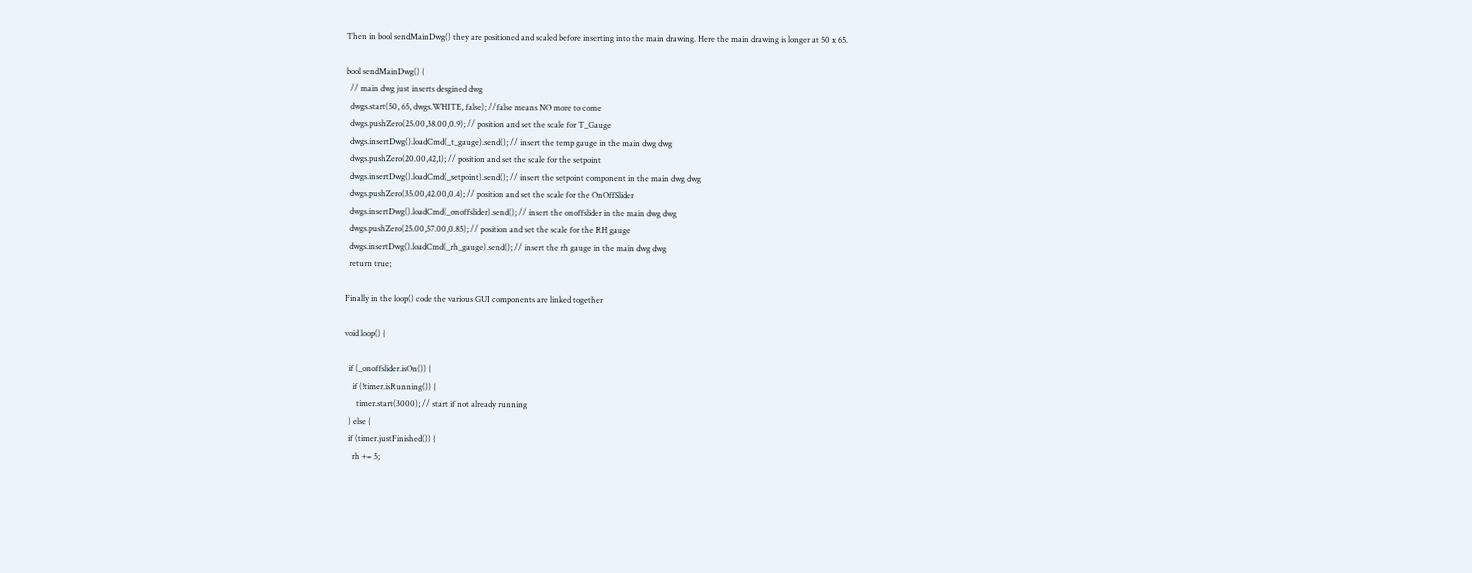Then in bool sendMainDwg() they are positioned and scaled before inserting into the main drawing. Here the main drawing is longer at 50 x 65.

bool sendMainDwg() {
  // main dwg just inserts desgined dwg
  dwgs.start(50, 65, dwgs.WHITE, false); //false means NO more to come
  dwgs.pushZero(25.00,38.00,0.9); // position and set the scale for T_Gauge
  dwgs.insertDwg().loadCmd(_t_gauge).send(); // insert the temp gauge in the main dwg dwg
  dwgs.pushZero(20.00,42,1); // position and set the scale for the setpoint
  dwgs.insertDwg().loadCmd(_setpoint).send(); // insert the setpoint component in the main dwg dwg
  dwgs.pushZero(35.00,42.00,0.4); // position and set the scale for the OnOffSlider
  dwgs.insertDwg().loadCmd(_onoffslider).send(); // insert the onoffslider in the main dwg dwg
  dwgs.pushZero(25.00,57.00,0.85); // position and set the scale for the RH gauge
  dwgs.insertDwg().loadCmd(_rh_gauge).send(); // insert the rh gauge in the main dwg dwg
  return true;

Finally in the loop() code the various GUI components are linked together

void loop() {

  if (_onoffslider.isOn()) {
    if (!timer.isRunning()) {
      timer.start(3000); // start if not already running
  } else {
  if (timer.justFinished()) {
    rh += 5;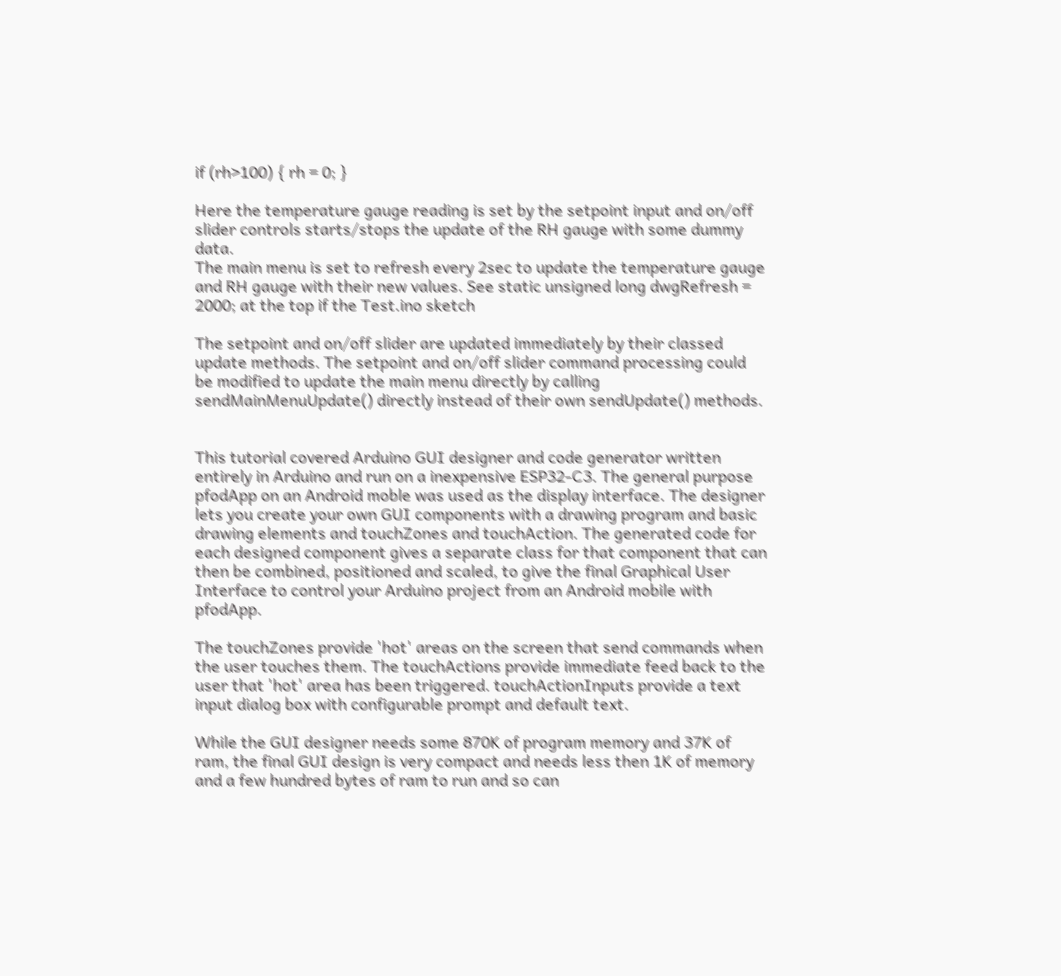if (rh>100) { rh = 0; }

Here the temperature gauge reading is set by the setpoint input and on/off slider controls starts/stops the update of the RH gauge with some dummy data.
The main menu is set to refresh every 2sec to update the temperature gauge and RH gauge with their new values. See static unsigned long dwgRefresh = 2000; at the top if the Test.ino sketch

The setpoint and on/off slider are updated immediately by their classed update methods. The setpoint and on/off slider command processing could be modified to update the main menu directly by calling sendMainMenuUpdate() directly instead of their own sendUpdate() methods.


This tutorial covered Arduino GUI designer and code generator written entirely in Arduino and run on a inexpensive ESP32-C3. The general purpose pfodApp on an Android moble was used as the display interface. The designer lets you create your own GUI components with a drawing program and basic drawing elements and touchZones and touchAction. The generated code for each designed component gives a separate class for that component that can then be combined, positioned and scaled, to give the final Graphical User Interface to control your Arduino project from an Android mobile with pfodApp.

The touchZones provide 'hot' areas on the screen that send commands when the user touches them. The touchActions provide immediate feed back to the user that 'hot' area has been triggered. touchActionInputs provide a text input dialog box with configurable prompt and default text.

While the GUI designer needs some 870K of program memory and 37K of ram, the final GUI design is very compact and needs less then 1K of memory and a few hundred bytes of ram to run and so can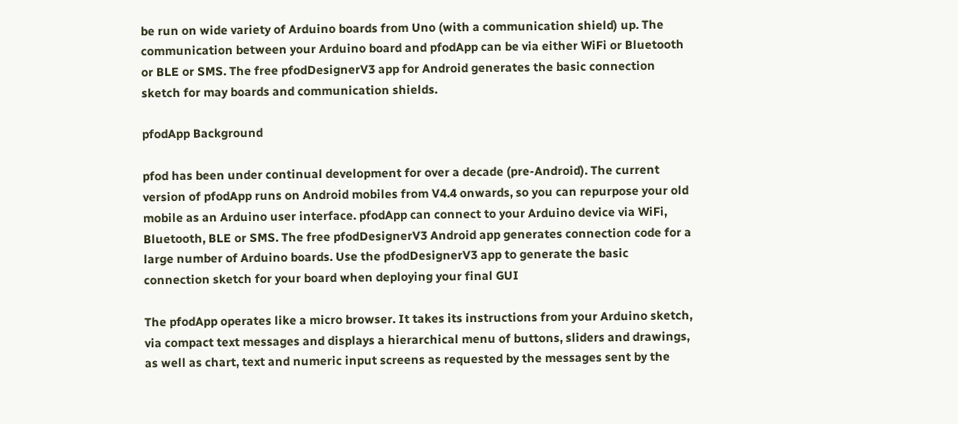be run on wide variety of Arduino boards from Uno (with a communication shield) up. The communication between your Arduino board and pfodApp can be via either WiFi or Bluetooth or BLE or SMS. The free pfodDesignerV3 app for Android generates the basic connection sketch for may boards and communication shields.

pfodApp Background

pfod has been under continual development for over a decade (pre-Android). The current version of pfodApp runs on Android mobiles from V4.4 onwards, so you can repurpose your old mobile as an Arduino user interface. pfodApp can connect to your Arduino device via WiFi, Bluetooth, BLE or SMS. The free pfodDesignerV3 Android app generates connection code for a large number of Arduino boards. Use the pfodDesignerV3 app to generate the basic connection sketch for your board when deploying your final GUI

The pfodApp operates like a micro browser. It takes its instructions from your Arduino sketch, via compact text messages and displays a hierarchical menu of buttons, sliders and drawings, as well as chart, text and numeric input screens as requested by the messages sent by the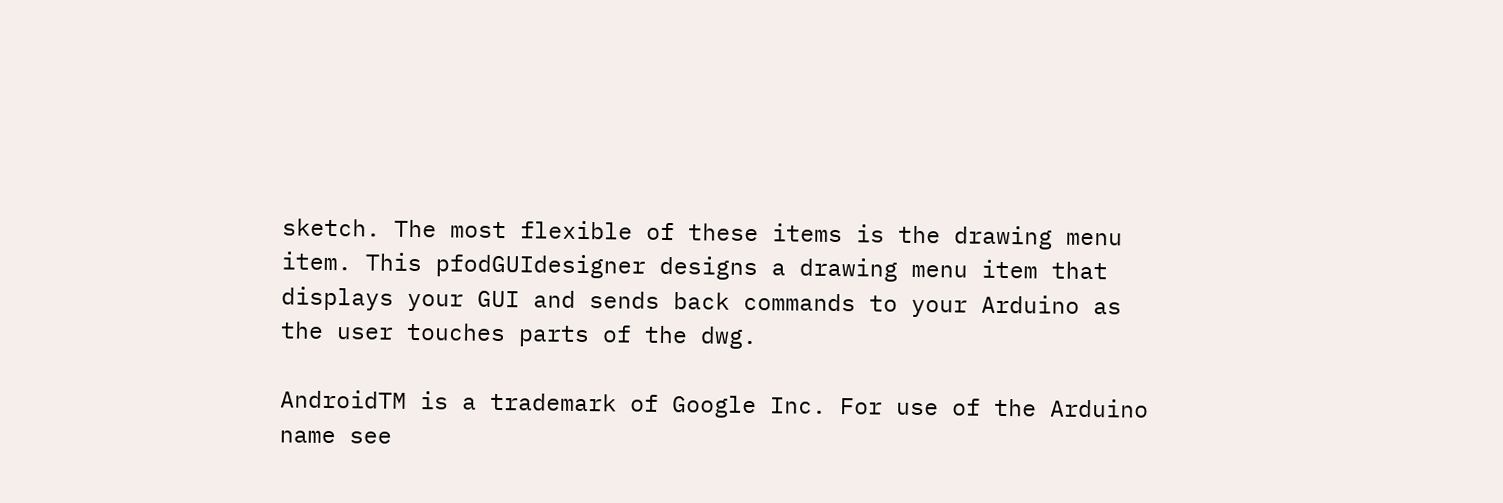sketch. The most flexible of these items is the drawing menu item. This pfodGUIdesigner designs a drawing menu item that displays your GUI and sends back commands to your Arduino as the user touches parts of the dwg.

AndroidTM is a trademark of Google Inc. For use of the Arduino name see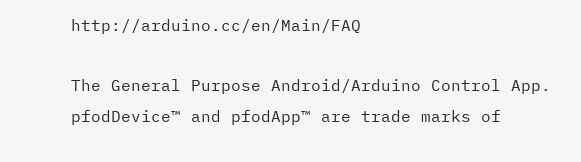http://arduino.cc/en/Main/FAQ

The General Purpose Android/Arduino Control App.
pfodDevice™ and pfodApp™ are trade marks of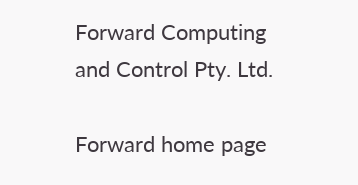Forward Computing and Control Pty. Ltd.

Forward home page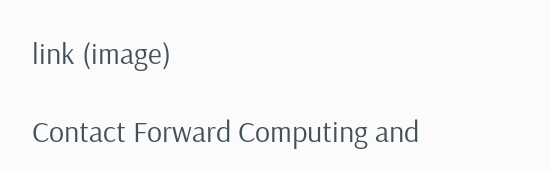link (image)

Contact Forward Computing and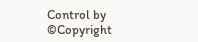Control by
©Copyright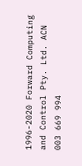1996-2020 Forward Computing and Control Pty. Ltd. ACN 003 669 994